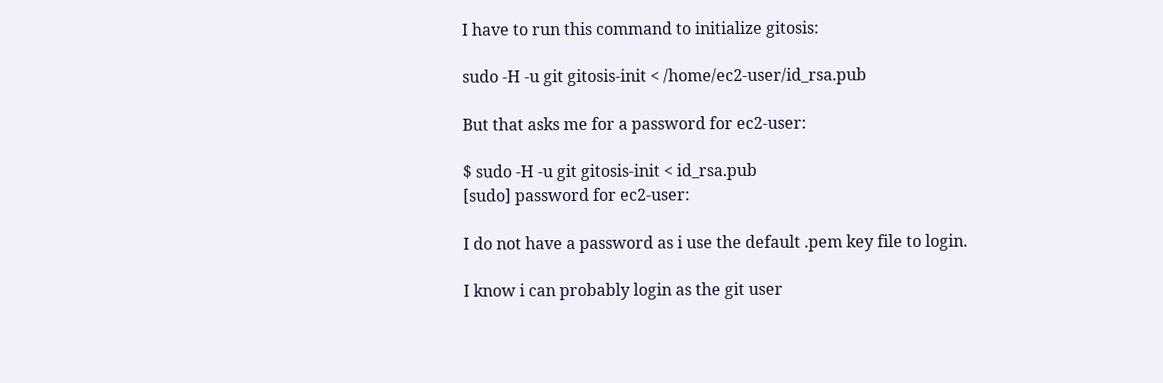I have to run this command to initialize gitosis:

sudo -H -u git gitosis-init < /home/ec2-user/id_rsa.pub

But that asks me for a password for ec2-user:

$ sudo -H -u git gitosis-init < id_rsa.pub
[sudo] password for ec2-user:

I do not have a password as i use the default .pem key file to login.

I know i can probably login as the git user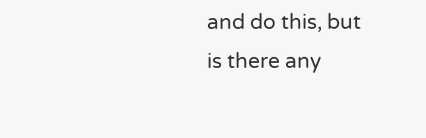and do this, but is there any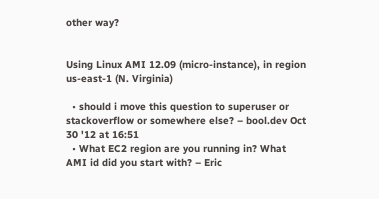other way?


Using Linux AMI 12.09 (micro-instance), in region us-east-1 (N. Virginia)

  • should i move this question to superuser or stackoverflow or somewhere else? – bool.dev Oct 30 '12 at 16:51
  • What EC2 region are you running in? What AMI id did you start with? – Eric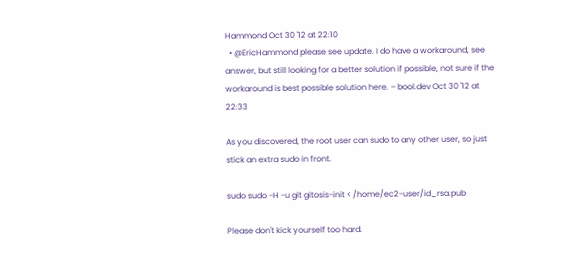Hammond Oct 30 '12 at 22:10
  • @EricHammond please see update. I do have a workaround, see answer, but still looking for a better solution if possible, not sure if the workaround is best possible solution here. – bool.dev Oct 30 '12 at 22:33

As you discovered, the root user can sudo to any other user, so just stick an extra sudo in front.

sudo sudo -H -u git gitosis-init < /home/ec2-user/id_rsa.pub

Please don't kick yourself too hard.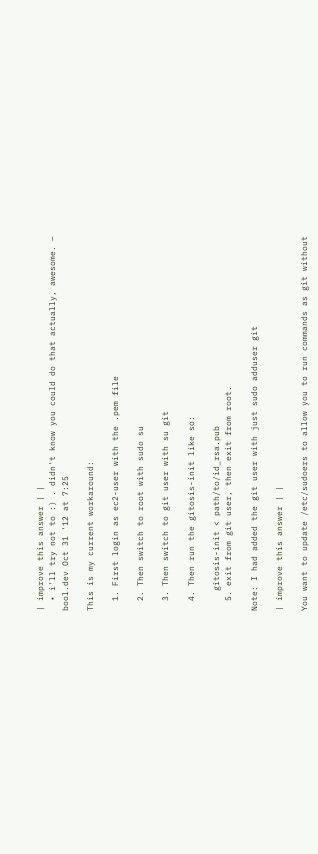| improve this answer | |
  • i'll try not to :) . didn't know you could do that actually, awesome. – bool.dev Oct 31 '12 at 7:25

This is my current workaround:

  1. First login as ec2-user with the .pem file

  2. Then switch to root with sudo su

  3. Then switch to git user with su git

  4. Then run the gitosis-init like so:

    gitosis-init < path/to/id_rsa.pub
  5. exit from git user, then exit from root.

Note: I had added the git user with just sudo adduser git

| improve this answer | |

You want to update /etc/sudoers to allow you to run commands as git without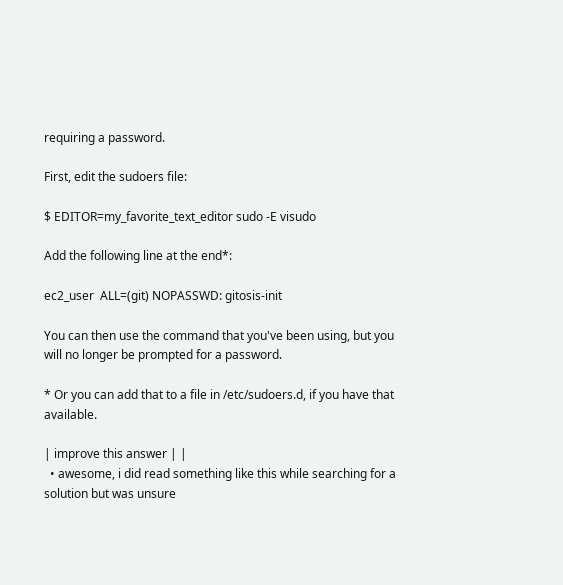requiring a password.

First, edit the sudoers file:

$ EDITOR=my_favorite_text_editor sudo -E visudo

Add the following line at the end*:

ec2_user  ALL=(git) NOPASSWD: gitosis-init

You can then use the command that you've been using, but you will no longer be prompted for a password.

* Or you can add that to a file in /etc/sudoers.d, if you have that available.

| improve this answer | |
  • awesome, i did read something like this while searching for a solution but was unsure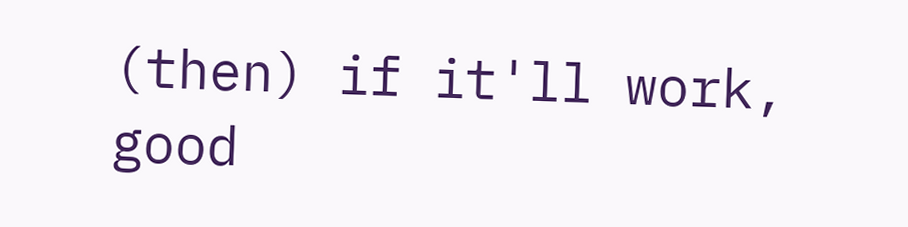(then) if it'll work, good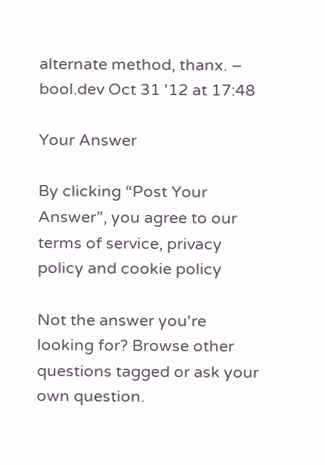alternate method, thanx. – bool.dev Oct 31 '12 at 17:48

Your Answer

By clicking “Post Your Answer”, you agree to our terms of service, privacy policy and cookie policy

Not the answer you're looking for? Browse other questions tagged or ask your own question.